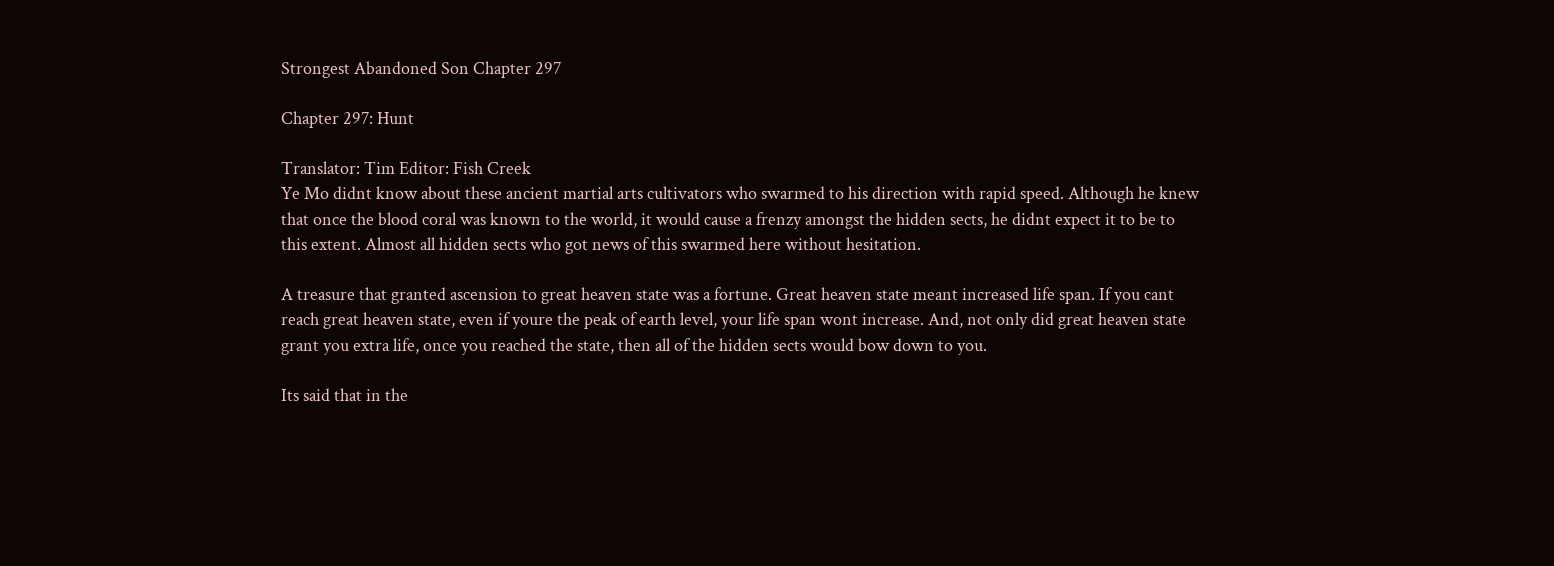Strongest Abandoned Son Chapter 297

Chapter 297: Hunt

Translator: Tim Editor: Fish Creek
Ye Mo didnt know about these ancient martial arts cultivators who swarmed to his direction with rapid speed. Although he knew that once the blood coral was known to the world, it would cause a frenzy amongst the hidden sects, he didnt expect it to be to this extent. Almost all hidden sects who got news of this swarmed here without hesitation.

A treasure that granted ascension to great heaven state was a fortune. Great heaven state meant increased life span. If you cant reach great heaven state, even if youre the peak of earth level, your life span wont increase. And, not only did great heaven state grant you extra life, once you reached the state, then all of the hidden sects would bow down to you.

Its said that in the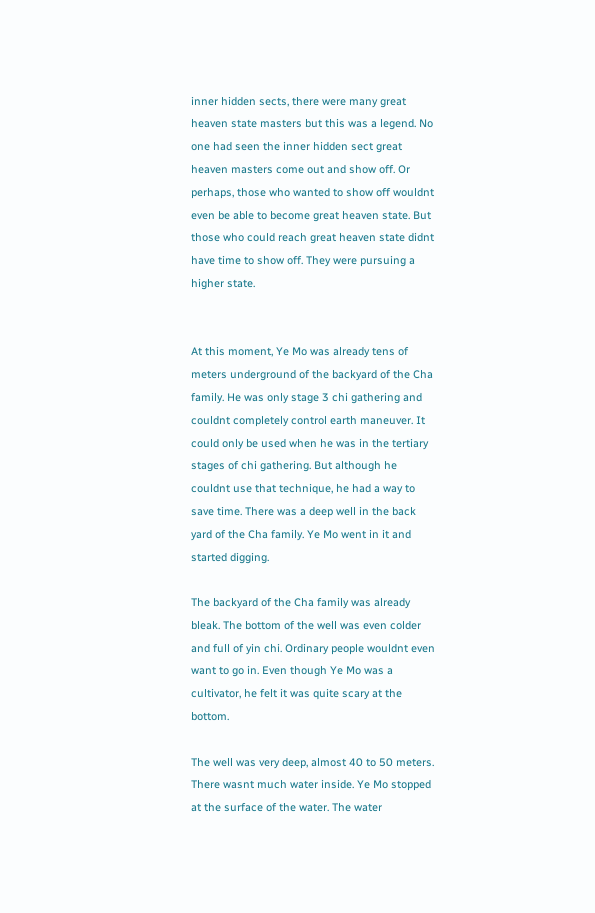inner hidden sects, there were many great heaven state masters but this was a legend. No one had seen the inner hidden sect great heaven masters come out and show off. Or perhaps, those who wanted to show off wouldnt even be able to become great heaven state. But those who could reach great heaven state didnt have time to show off. They were pursuing a higher state.


At this moment, Ye Mo was already tens of meters underground of the backyard of the Cha family. He was only stage 3 chi gathering and couldnt completely control earth maneuver. It could only be used when he was in the tertiary stages of chi gathering. But although he couldnt use that technique, he had a way to save time. There was a deep well in the back yard of the Cha family. Ye Mo went in it and started digging.

The backyard of the Cha family was already bleak. The bottom of the well was even colder and full of yin chi. Ordinary people wouldnt even want to go in. Even though Ye Mo was a cultivator, he felt it was quite scary at the bottom.

The well was very deep, almost 40 to 50 meters. There wasnt much water inside. Ye Mo stopped at the surface of the water. The water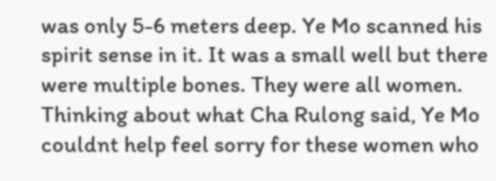was only 5-6 meters deep. Ye Mo scanned his spirit sense in it. It was a small well but there were multiple bones. They were all women. Thinking about what Cha Rulong said, Ye Mo couldnt help feel sorry for these women who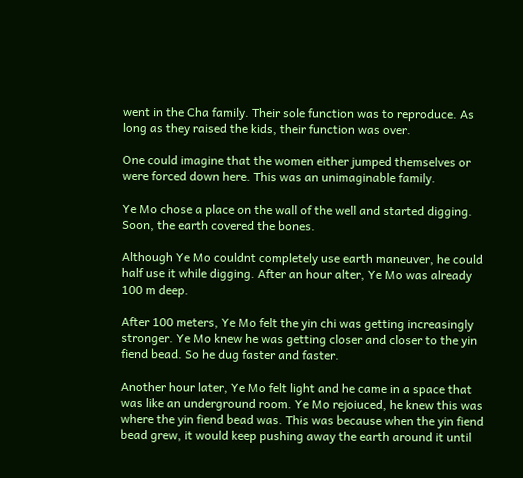went in the Cha family. Their sole function was to reproduce. As long as they raised the kids, their function was over.

One could imagine that the women either jumped themselves or were forced down here. This was an unimaginable family.

Ye Mo chose a place on the wall of the well and started digging. Soon, the earth covered the bones.

Although Ye Mo couldnt completely use earth maneuver, he could half use it while digging. After an hour alter, Ye Mo was already 100 m deep.

After 100 meters, Ye Mo felt the yin chi was getting increasingly stronger. Ye Mo knew he was getting closer and closer to the yin fiend bead. So he dug faster and faster.

Another hour later, Ye Mo felt light and he came in a space that was like an underground room. Ye Mo rejoiuced, he knew this was where the yin fiend bead was. This was because when the yin fiend bead grew, it would keep pushing away the earth around it until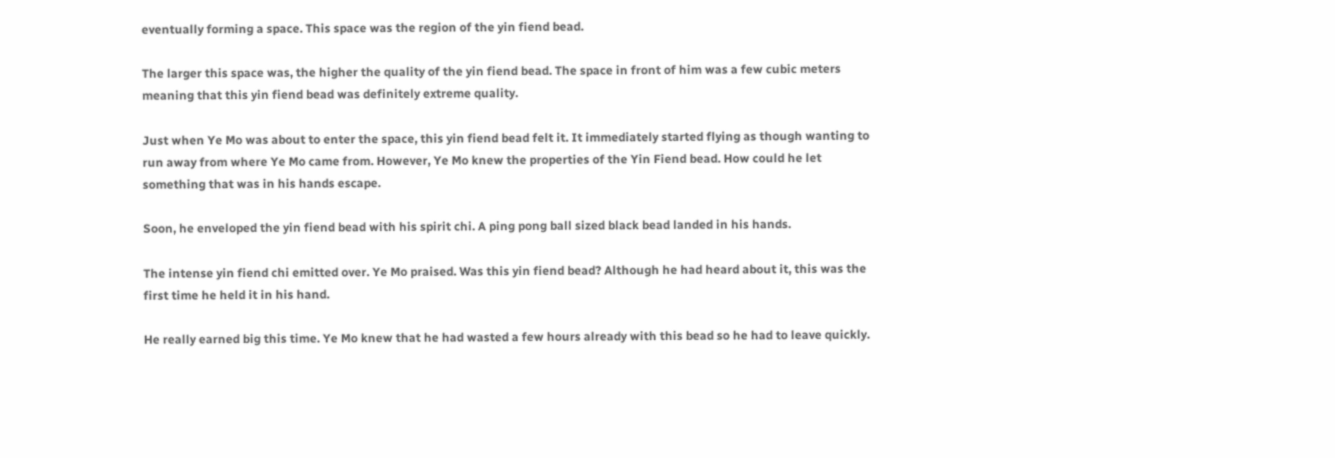eventually forming a space. This space was the region of the yin fiend bead.

The larger this space was, the higher the quality of the yin fiend bead. The space in front of him was a few cubic meters meaning that this yin fiend bead was definitely extreme quality.

Just when Ye Mo was about to enter the space, this yin fiend bead felt it. It immediately started flying as though wanting to run away from where Ye Mo came from. However, Ye Mo knew the properties of the Yin Fiend bead. How could he let something that was in his hands escape.

Soon, he enveloped the yin fiend bead with his spirit chi. A ping pong ball sized black bead landed in his hands.

The intense yin fiend chi emitted over. Ye Mo praised. Was this yin fiend bead? Although he had heard about it, this was the first time he held it in his hand.

He really earned big this time. Ye Mo knew that he had wasted a few hours already with this bead so he had to leave quickly.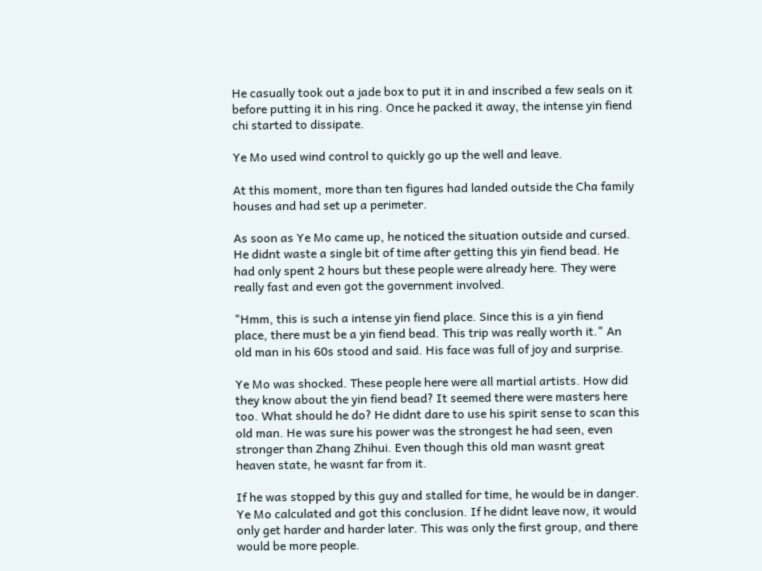He casually took out a jade box to put it in and inscribed a few seals on it before putting it in his ring. Once he packed it away, the intense yin fiend chi started to dissipate.

Ye Mo used wind control to quickly go up the well and leave.

At this moment, more than ten figures had landed outside the Cha family houses and had set up a perimeter.

As soon as Ye Mo came up, he noticed the situation outside and cursed. He didnt waste a single bit of time after getting this yin fiend bead. He had only spent 2 hours but these people were already here. They were really fast and even got the government involved.

"Hmm, this is such a intense yin fiend place. Since this is a yin fiend place, there must be a yin fiend bead. This trip was really worth it." An old man in his 60s stood and said. His face was full of joy and surprise.

Ye Mo was shocked. These people here were all martial artists. How did they know about the yin fiend bead? It seemed there were masters here too. What should he do? He didnt dare to use his spirit sense to scan this old man. He was sure his power was the strongest he had seen, even stronger than Zhang Zhihui. Even though this old man wasnt great heaven state, he wasnt far from it.

If he was stopped by this guy and stalled for time, he would be in danger. Ye Mo calculated and got this conclusion. If he didnt leave now, it would only get harder and harder later. This was only the first group, and there would be more people.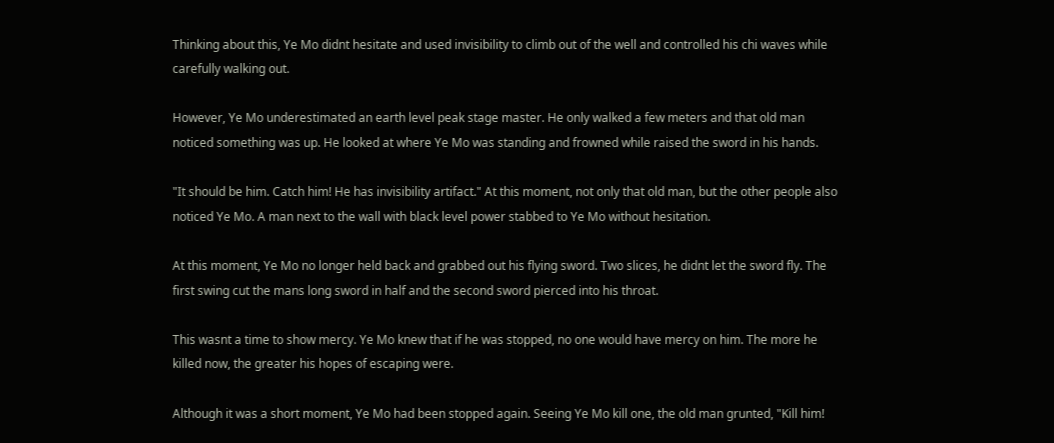Thinking about this, Ye Mo didnt hesitate and used invisibility to climb out of the well and controlled his chi waves while carefully walking out.

However, Ye Mo underestimated an earth level peak stage master. He only walked a few meters and that old man noticed something was up. He looked at where Ye Mo was standing and frowned while raised the sword in his hands.

"It should be him. Catch him! He has invisibility artifact." At this moment, not only that old man, but the other people also noticed Ye Mo. A man next to the wall with black level power stabbed to Ye Mo without hesitation.

At this moment, Ye Mo no longer held back and grabbed out his flying sword. Two slices, he didnt let the sword fly. The first swing cut the mans long sword in half and the second sword pierced into his throat.

This wasnt a time to show mercy. Ye Mo knew that if he was stopped, no one would have mercy on him. The more he killed now, the greater his hopes of escaping were.

Although it was a short moment, Ye Mo had been stopped again. Seeing Ye Mo kill one, the old man grunted, "Kill him!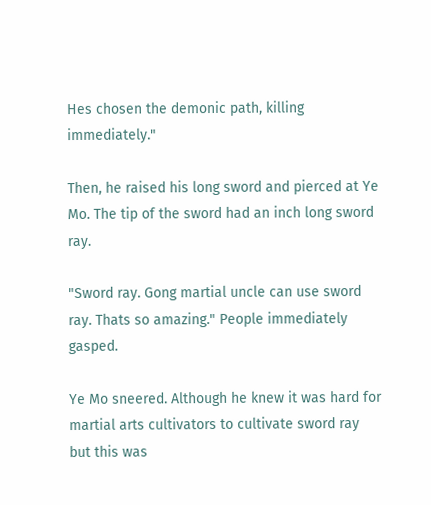Hes chosen the demonic path, killing immediately."

Then, he raised his long sword and pierced at Ye Mo. The tip of the sword had an inch long sword ray.

"Sword ray. Gong martial uncle can use sword ray. Thats so amazing." People immediately gasped.

Ye Mo sneered. Although he knew it was hard for martial arts cultivators to cultivate sword ray but this was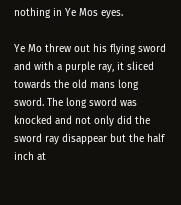nothing in Ye Mos eyes.

Ye Mo threw out his flying sword and with a purple ray, it sliced towards the old mans long sword. The long sword was knocked and not only did the sword ray disappear but the half inch at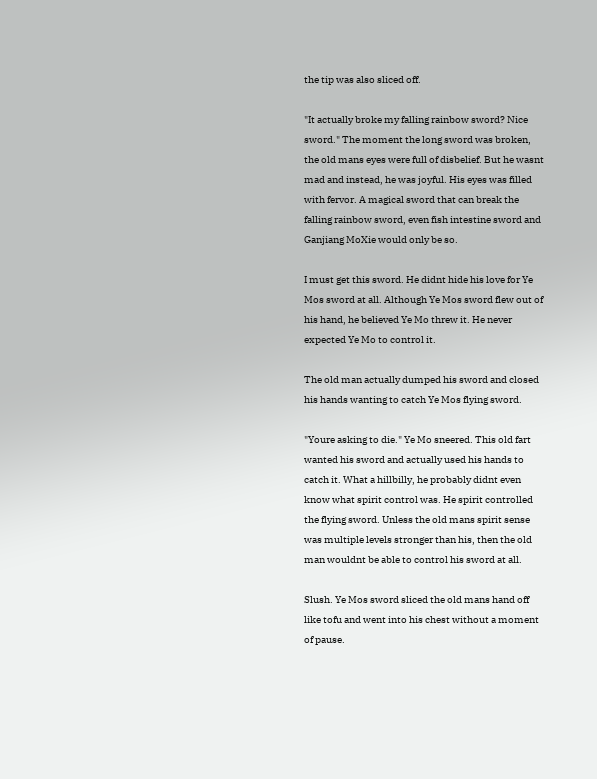the tip was also sliced off.

"It actually broke my falling rainbow sword? Nice sword." The moment the long sword was broken, the old mans eyes were full of disbelief. But he wasnt mad and instead, he was joyful. His eyes was filled with fervor. A magical sword that can break the falling rainbow sword, even fish intestine sword and Ganjiang MoXie would only be so.

I must get this sword. He didnt hide his love for Ye Mos sword at all. Although Ye Mos sword flew out of his hand, he believed Ye Mo threw it. He never expected Ye Mo to control it.

The old man actually dumped his sword and closed his hands wanting to catch Ye Mos flying sword.

"Youre asking to die." Ye Mo sneered. This old fart wanted his sword and actually used his hands to catch it. What a hillbilly, he probably didnt even know what spirit control was. He spirit controlled the flying sword. Unless the old mans spirit sense was multiple levels stronger than his, then the old man wouldnt be able to control his sword at all.

Slush. Ye Mos sword sliced the old mans hand off like tofu and went into his chest without a moment of pause.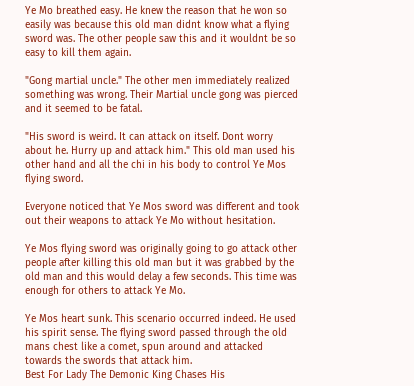Ye Mo breathed easy. He knew the reason that he won so easily was because this old man didnt know what a flying sword was. The other people saw this and it wouldnt be so easy to kill them again.

"Gong martial uncle." The other men immediately realized something was wrong. Their Martial uncle gong was pierced and it seemed to be fatal.

"His sword is weird. It can attack on itself. Dont worry about he. Hurry up and attack him." This old man used his other hand and all the chi in his body to control Ye Mos flying sword.

Everyone noticed that Ye Mos sword was different and took out their weapons to attack Ye Mo without hesitation.

Ye Mos flying sword was originally going to go attack other people after killing this old man but it was grabbed by the old man and this would delay a few seconds. This time was enough for others to attack Ye Mo.

Ye Mos heart sunk. This scenario occurred indeed. He used his spirit sense. The flying sword passed through the old mans chest like a comet, spun around and attacked towards the swords that attack him.
Best For Lady The Demonic King Chases His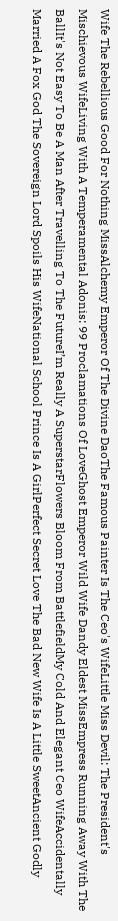Wife The Rebellious Good For Nothing MissAlchemy Emperor Of The Divine DaoThe Famous Painter Is The Ceo's WifeLittle Miss Devil: The President's Mischievous WifeLiving With A Temperamental Adonis: 99 Proclamations Of LoveGhost Emperor Wild Wife Dandy Eldest MissEmpress Running Away With The BallIt's Not Easy To Be A Man After Travelling To The FutureI’m Really A SuperstarFlowers Bloom From BattlefieldMy Cold And Elegant Ceo WifeAccidentally Married A Fox God The Sovereign Lord Spoils His WifeNational School Prince Is A GirlPerfect Secret Love The Bad New Wife Is A Little SweetAncient Godly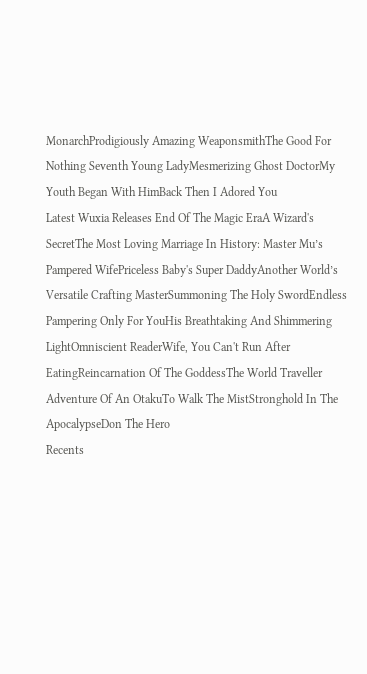MonarchProdigiously Amazing WeaponsmithThe Good For Nothing Seventh Young LadyMesmerizing Ghost DoctorMy Youth Began With HimBack Then I Adored You
Latest Wuxia Releases End Of The Magic EraA Wizard's SecretThe Most Loving Marriage In History: Master Mu’s Pampered WifePriceless Baby's Super DaddyAnother World’s Versatile Crafting MasterSummoning The Holy SwordEndless Pampering Only For YouHis Breathtaking And Shimmering LightOmniscient ReaderWife, You Can't Run After EatingReincarnation Of The GoddessThe World Traveller Adventure Of An OtakuTo Walk The MistStronghold In The ApocalypseDon The Hero
Recents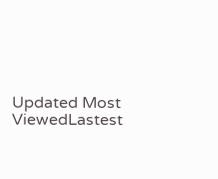Updated Most ViewedLastest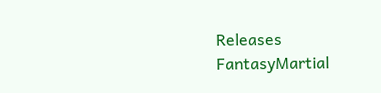Releases
FantasyMartial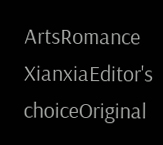ArtsRomance
XianxiaEditor's choiceOriginal